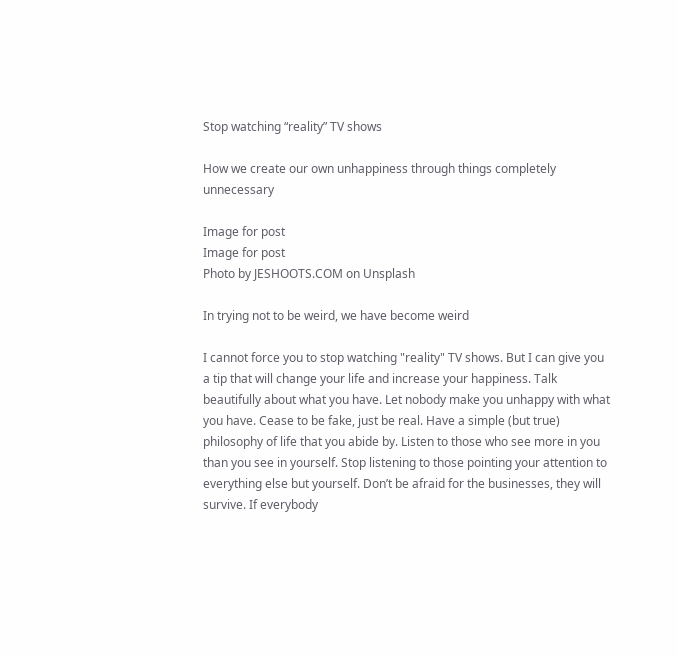Stop watching “reality” TV shows

How we create our own unhappiness through things completely unnecessary

Image for post
Image for post
Photo by JESHOOTS.COM on Unsplash

In trying not to be weird, we have become weird

I cannot force you to stop watching "reality" TV shows. But I can give you a tip that will change your life and increase your happiness. Talk beautifully about what you have. Let nobody make you unhappy with what you have. Cease to be fake, just be real. Have a simple (but true) philosophy of life that you abide by. Listen to those who see more in you than you see in yourself. Stop listening to those pointing your attention to everything else but yourself. Don’t be afraid for the businesses, they will survive. If everybody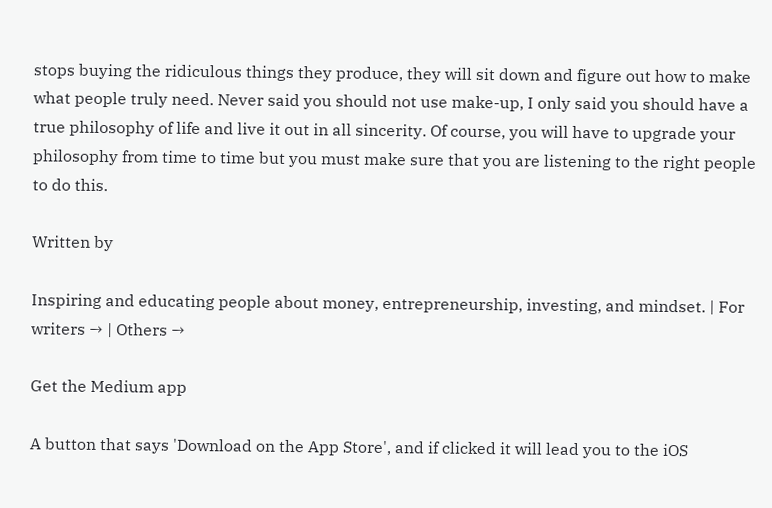stops buying the ridiculous things they produce, they will sit down and figure out how to make what people truly need. Never said you should not use make-up, I only said you should have a true philosophy of life and live it out in all sincerity. Of course, you will have to upgrade your philosophy from time to time but you must make sure that you are listening to the right people to do this.

Written by

Inspiring and educating people about money, entrepreneurship, investing, and mindset. | For writers → | Others →

Get the Medium app

A button that says 'Download on the App Store', and if clicked it will lead you to the iOS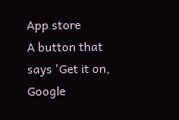App store
A button that says 'Get it on, Google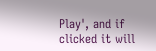Play', and if clicked it will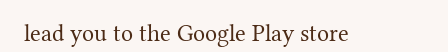lead you to the Google Play store